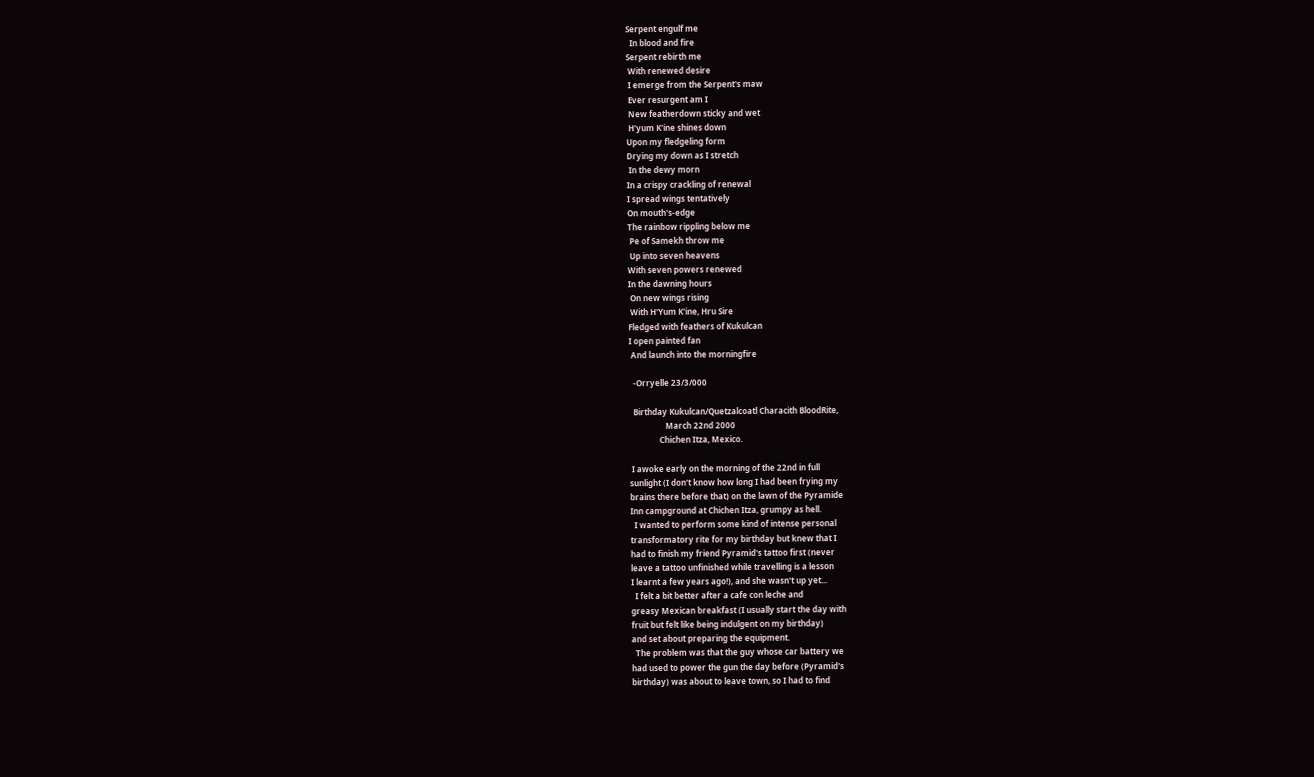Serpent engulf me
  In blood and fire
Serpent rebirth me
 With renewed desire
 I emerge from the Serpent's maw
 Ever resurgent am I
 New featherdown sticky and wet
 H'yum K'ine shines down
Upon my fledgeling form
Drying my down as I stretch
 In the dewy morn
In a crispy crackling of renewal
I spread wings tentatively
On mouth's-edge
The rainbow rippling below me
 Pe of Samekh throw me
 Up into seven heavens
With seven powers renewed
In the dawning hours
 On new wings rising
 With H'Yum K'ine, Hru Sire
Fledged with feathers of Kukulcan
I open painted fan
 And launch into the morningfire

  -Orryelle 23/3/000

  Birthday Kukulcan/Quetzalcoatl Characith BloodRite,
                  March 22nd 2000
               Chichen Itza, Mexico.

 I awoke early on the morning of the 22nd in full
sunlight (I don't know how long I had been frying my
brains there before that) on the lawn of the Pyramide
Inn campground at Chichen Itza, grumpy as hell.
  I wanted to perform some kind of intense personal
transformatory rite for my birthday but knew that I
had to finish my friend Pyramid's tattoo first (never
leave a tattoo unfinished while travelling is a lesson
I learnt a few years ago!), and she wasn't up yet...
  I felt a bit better after a cafe con leche and
greasy Mexican breakfast (I usually start the day with
fruit but felt like being indulgent on my birthday)
and set about preparing the equipment.
  The problem was that the guy whose car battery we
had used to power the gun the day before (Pyramid's
birthday) was about to leave town, so I had to find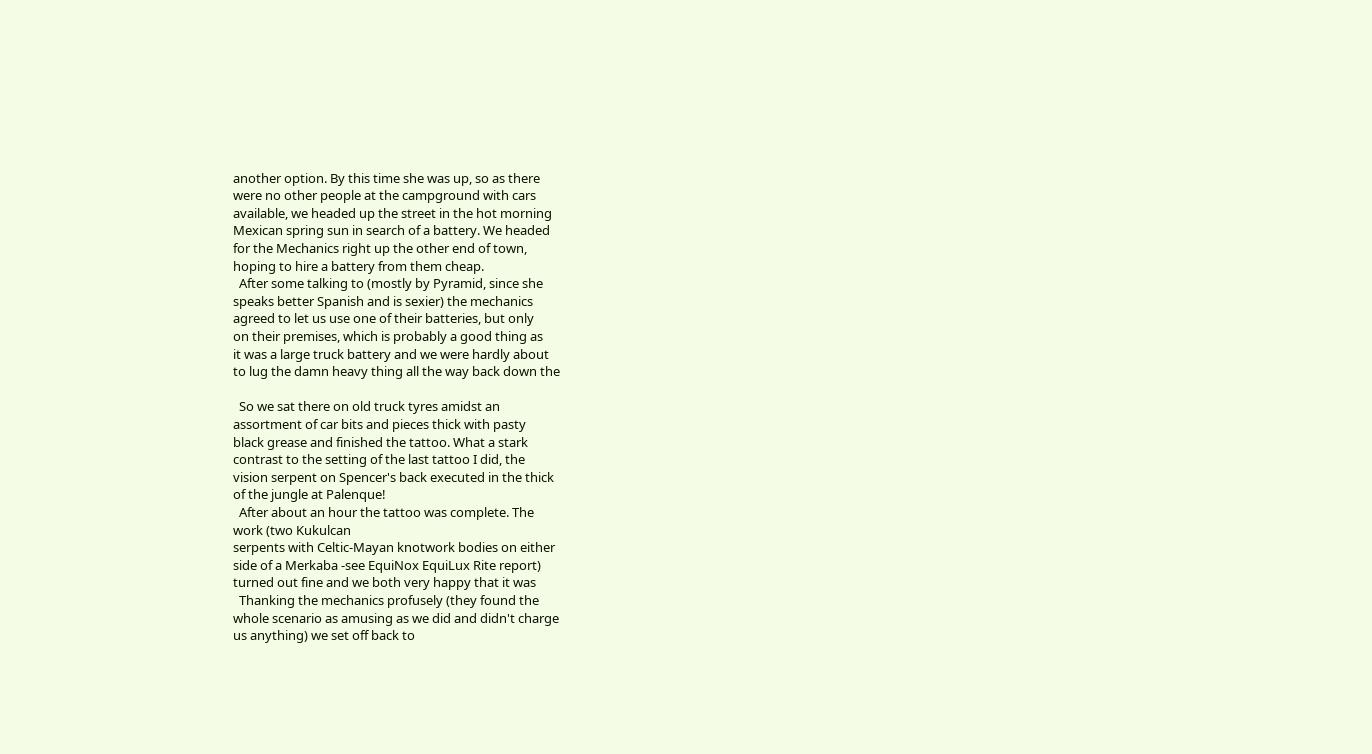another option. By this time she was up, so as there
were no other people at the campground with cars
available, we headed up the street in the hot morning
Mexican spring sun in search of a battery. We headed
for the Mechanics right up the other end of town,
hoping to hire a battery from them cheap.
  After some talking to (mostly by Pyramid, since she
speaks better Spanish and is sexier) the mechanics
agreed to let us use one of their batteries, but only
on their premises, which is probably a good thing as
it was a large truck battery and we were hardly about
to lug the damn heavy thing all the way back down the

  So we sat there on old truck tyres amidst an
assortment of car bits and pieces thick with pasty
black grease and finished the tattoo. What a stark
contrast to the setting of the last tattoo I did, the
vision serpent on Spencer's back executed in the thick
of the jungle at Palenque!
  After about an hour the tattoo was complete. The
work (two Kukulcan
serpents with Celtic-Mayan knotwork bodies on either
side of a Merkaba -see EquiNox EquiLux Rite report)
turned out fine and we both very happy that it was
  Thanking the mechanics profusely (they found the
whole scenario as amusing as we did and didn't charge
us anything) we set off back to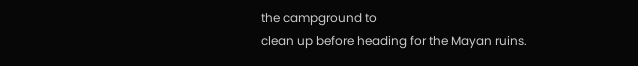the campground to
clean up before heading for the Mayan ruins.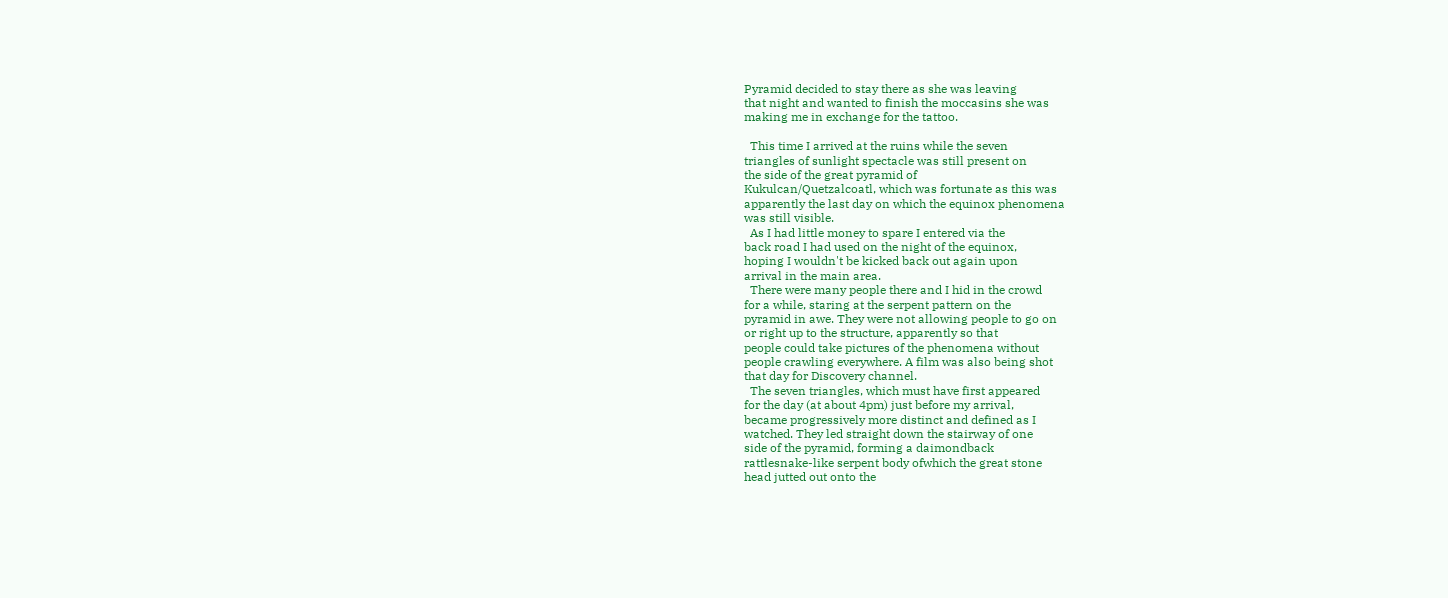Pyramid decided to stay there as she was leaving
that night and wanted to finish the moccasins she was
making me in exchange for the tattoo.

  This time I arrived at the ruins while the seven
triangles of sunlight spectacle was still present on
the side of the great pyramid of
Kukulcan/Quetzalcoatl, which was fortunate as this was
apparently the last day on which the equinox phenomena
was still visible.
  As I had little money to spare I entered via the
back road I had used on the night of the equinox,
hoping I wouldn't be kicked back out again upon
arrival in the main area.
  There were many people there and I hid in the crowd
for a while, staring at the serpent pattern on the
pyramid in awe. They were not allowing people to go on
or right up to the structure, apparently so that
people could take pictures of the phenomena without
people crawling everywhere. A film was also being shot
that day for Discovery channel.
  The seven triangles, which must have first appeared
for the day (at about 4pm) just before my arrival,
became progressively more distinct and defined as I
watched. They led straight down the stairway of one
side of the pyramid, forming a daimondback
rattlesnake-like serpent body ofwhich the great stone
head jutted out onto the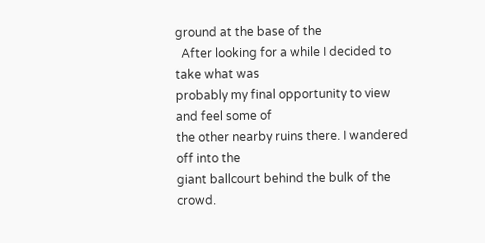ground at the base of the
  After looking for a while I decided to take what was
probably my final opportunity to view and feel some of
the other nearby ruins there. I wandered off into the
giant ballcourt behind the bulk of the crowd.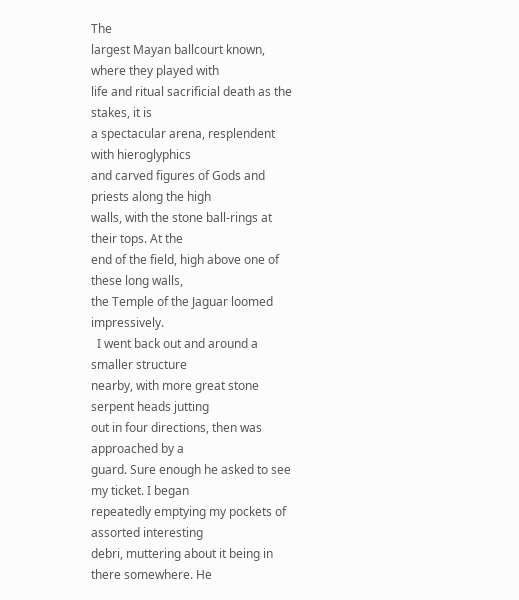The
largest Mayan ballcourt known, where they played with
life and ritual sacrificial death as the stakes, it is
a spectacular arena, resplendent with hieroglyphics
and carved figures of Gods and priests along the high
walls, with the stone ball-rings at their tops. At the
end of the field, high above one of these long walls,
the Temple of the Jaguar loomed impressively.
  I went back out and around a smaller structure
nearby, with more great stone serpent heads jutting
out in four directions, then was approached by a
guard. Sure enough he asked to see my ticket. I began
repeatedly emptying my pockets of assorted interesting
debri, muttering about it being in there somewhere. He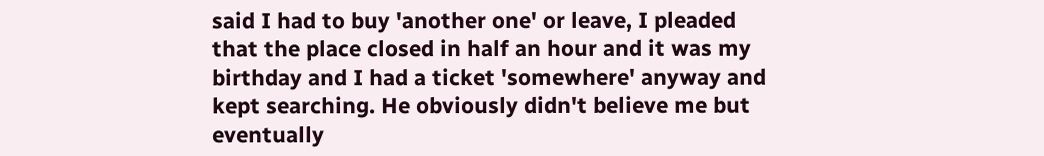said I had to buy 'another one' or leave, I pleaded
that the place closed in half an hour and it was my
birthday and I had a ticket 'somewhere' anyway and
kept searching. He obviously didn't believe me but
eventually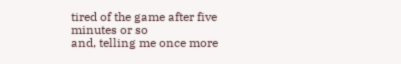tired of the game after five minutes or so
and, telling me once more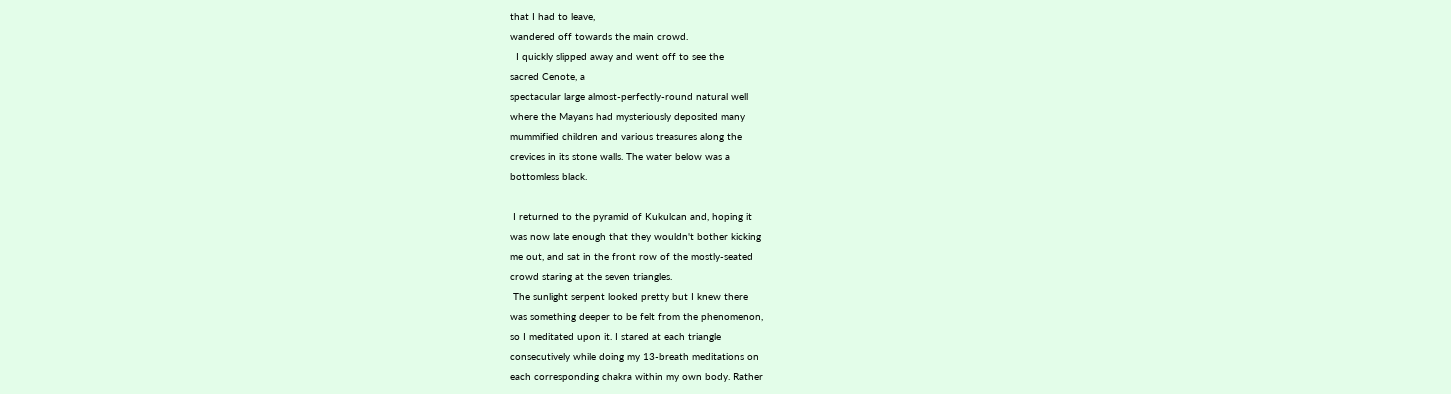that I had to leave,
wandered off towards the main crowd.
  I quickly slipped away and went off to see the
sacred Cenote, a
spectacular large almost-perfectly-round natural well
where the Mayans had mysteriously deposited many
mummified children and various treasures along the
crevices in its stone walls. The water below was a
bottomless black.

 I returned to the pyramid of Kukulcan and, hoping it
was now late enough that they wouldn't bother kicking
me out, and sat in the front row of the mostly-seated
crowd staring at the seven triangles.
 The sunlight serpent looked pretty but I knew there
was something deeper to be felt from the phenomenon,
so I meditated upon it. I stared at each triangle
consecutively while doing my 13-breath meditations on
each corresponding chakra within my own body. Rather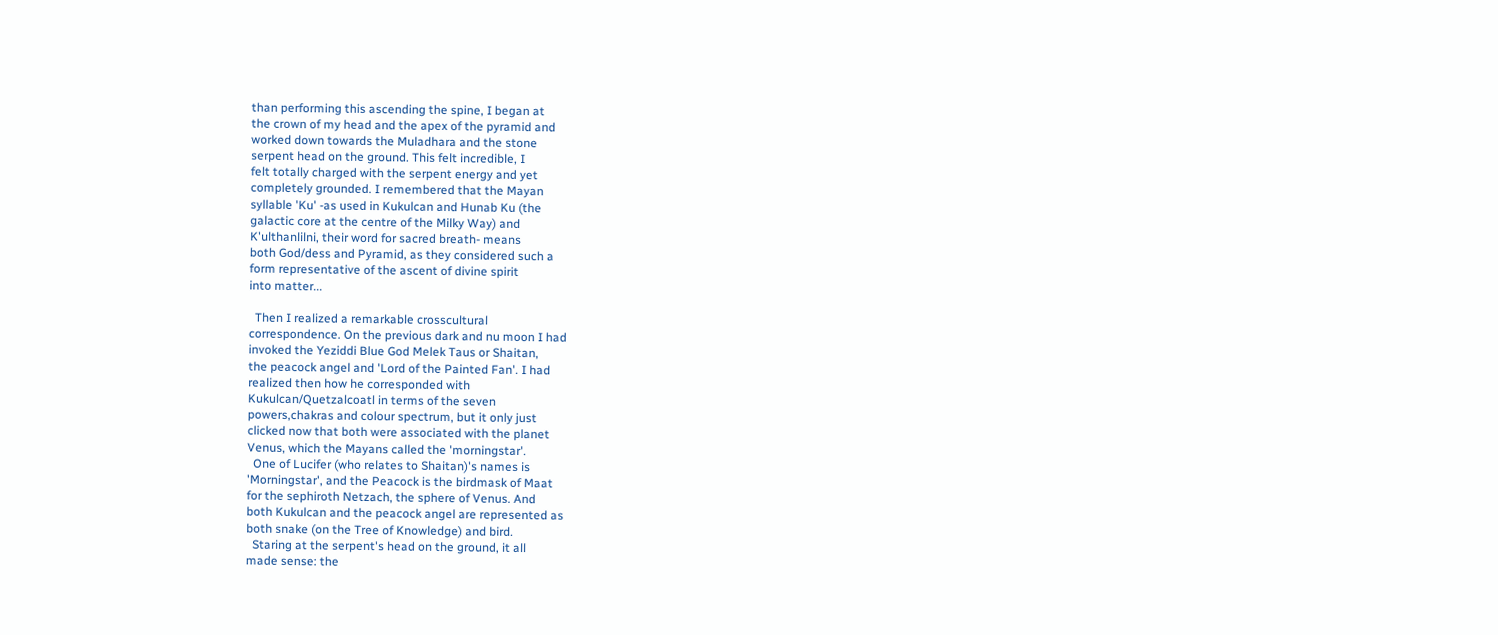than performing this ascending the spine, I began at
the crown of my head and the apex of the pyramid and
worked down towards the Muladhara and the stone
serpent head on the ground. This felt incredible, I
felt totally charged with the serpent energy and yet
completely grounded. I remembered that the Mayan
syllable 'Ku' -as used in Kukulcan and Hunab Ku (the
galactic core at the centre of the Milky Way) and
K'ulthanlilni, their word for sacred breath- means
both God/dess and Pyramid, as they considered such a
form representative of the ascent of divine spirit
into matter...

  Then I realized a remarkable crosscultural
correspondence. On the previous dark and nu moon I had
invoked the Yeziddi Blue God Melek Taus or Shaitan,
the peacock angel and 'Lord of the Painted Fan'. I had
realized then how he corresponded with
Kukulcan/Quetzalcoatl in terms of the seven
powers,chakras and colour spectrum, but it only just
clicked now that both were associated with the planet
Venus, which the Mayans called the 'morningstar'.
  One of Lucifer (who relates to Shaitan)'s names is
'Morningstar', and the Peacock is the birdmask of Maat
for the sephiroth Netzach, the sphere of Venus. And
both Kukulcan and the peacock angel are represented as
both snake (on the Tree of Knowledge) and bird.
  Staring at the serpent's head on the ground, it all
made sense: the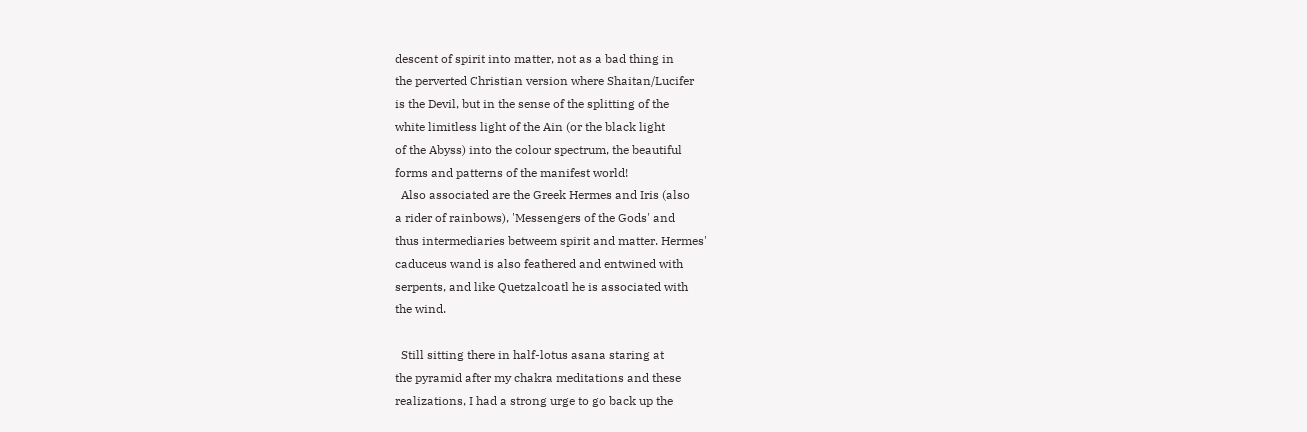descent of spirit into matter, not as a bad thing in
the perverted Christian version where Shaitan/Lucifer
is the Devil, but in the sense of the splitting of the
white limitless light of the Ain (or the black light
of the Abyss) into the colour spectrum, the beautiful
forms and patterns of the manifest world!
  Also associated are the Greek Hermes and Iris (also
a rider of rainbows), 'Messengers of the Gods' and
thus intermediaries betweem spirit and matter. Hermes'
caduceus wand is also feathered and entwined with
serpents, and like Quetzalcoatl he is associated with
the wind.

  Still sitting there in half-lotus asana staring at
the pyramid after my chakra meditations and these
realizations, I had a strong urge to go back up the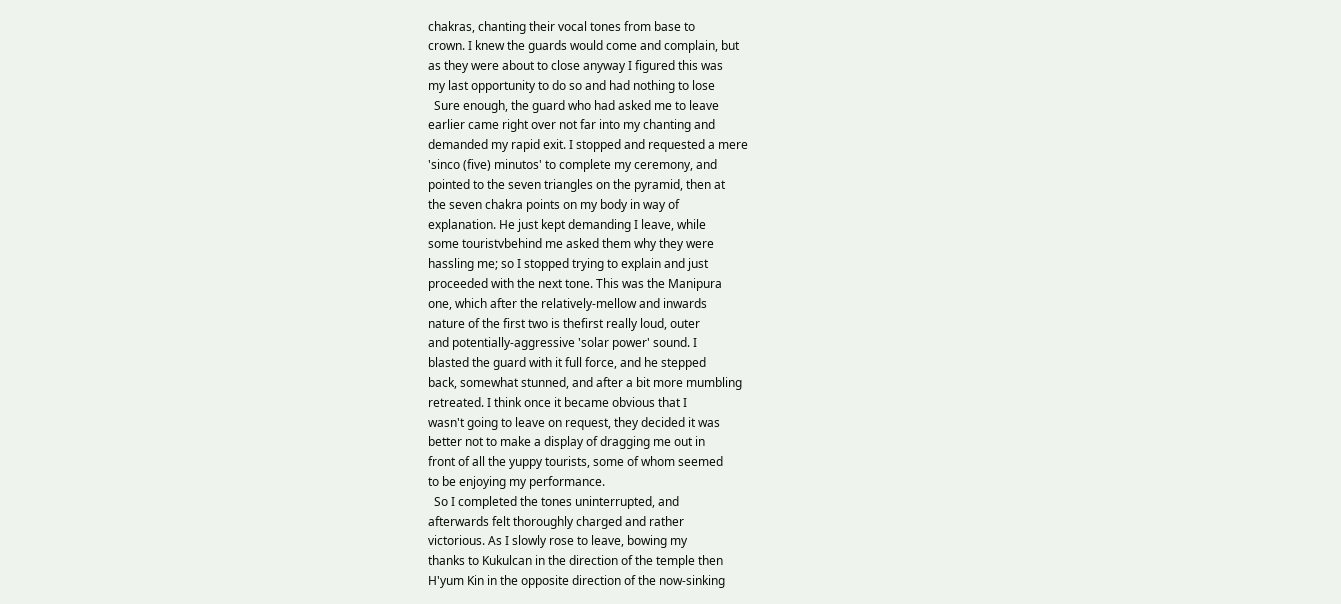chakras, chanting their vocal tones from base to
crown. I knew the guards would come and complain, but
as they were about to close anyway I figured this was
my last opportunity to do so and had nothing to lose
  Sure enough, the guard who had asked me to leave
earlier came right over not far into my chanting and
demanded my rapid exit. I stopped and requested a mere
'sinco (five) minutos' to complete my ceremony, and
pointed to the seven triangles on the pyramid, then at
the seven chakra points on my body in way of
explanation. He just kept demanding I leave, while
some touristvbehind me asked them why they were
hassling me; so I stopped trying to explain and just
proceeded with the next tone. This was the Manipura
one, which after the relatively-mellow and inwards
nature of the first two is thefirst really loud, outer
and potentially-aggressive 'solar power' sound. I
blasted the guard with it full force, and he stepped
back, somewhat stunned, and after a bit more mumbling
retreated. I think once it became obvious that I
wasn't going to leave on request, they decided it was
better not to make a display of dragging me out in
front of all the yuppy tourists, some of whom seemed
to be enjoying my performance.
  So I completed the tones uninterrupted, and
afterwards felt thoroughly charged and rather
victorious. As I slowly rose to leave, bowing my
thanks to Kukulcan in the direction of the temple then
H'yum Kin in the opposite direction of the now-sinking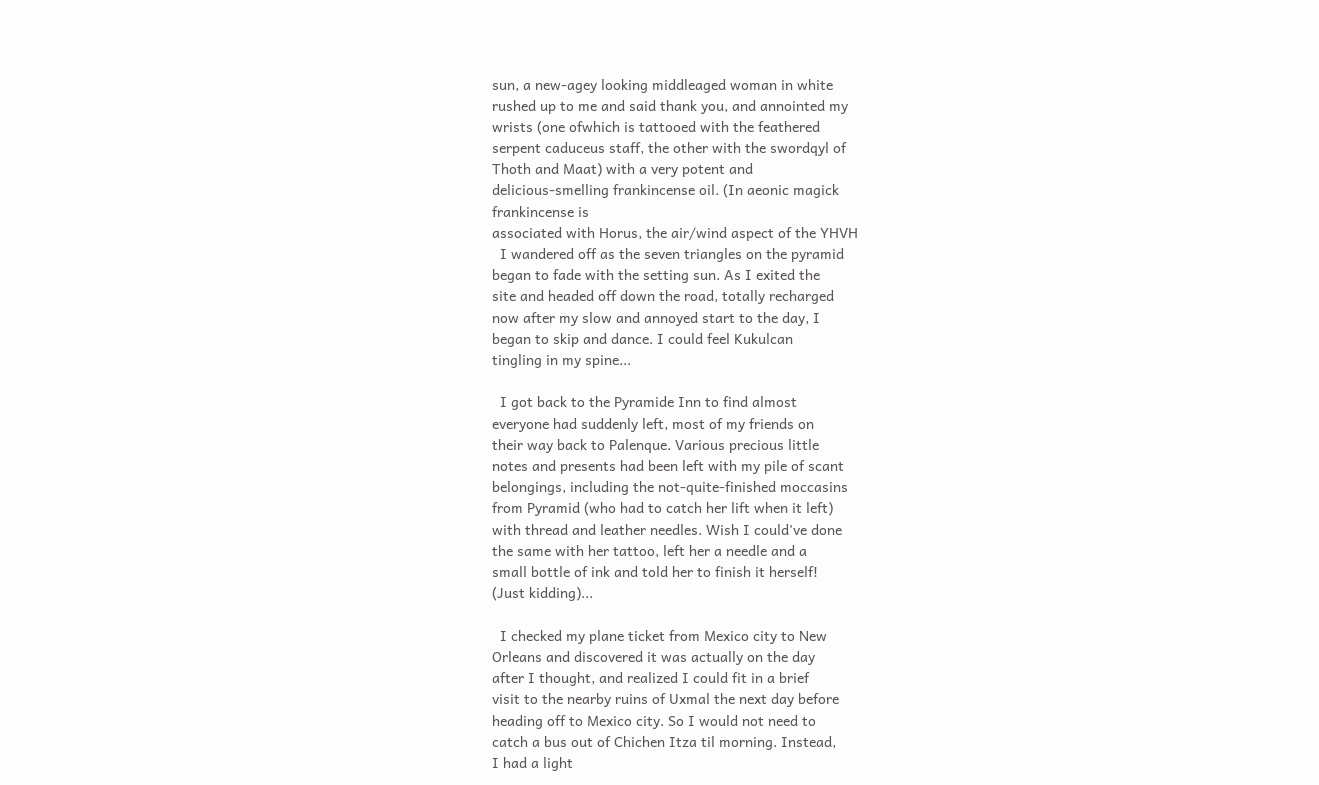sun, a new-agey looking middleaged woman in white
rushed up to me and said thank you, and annointed my
wrists (one ofwhich is tattooed with the feathered
serpent caduceus staff, the other with the swordqyl of
Thoth and Maat) with a very potent and
delicious-smelling frankincense oil. (In aeonic magick
frankincense is
associated with Horus, the air/wind aspect of the YHVH
  I wandered off as the seven triangles on the pyramid
began to fade with the setting sun. As I exited the
site and headed off down the road, totally recharged
now after my slow and annoyed start to the day, I
began to skip and dance. I could feel Kukulcan
tingling in my spine...

  I got back to the Pyramide Inn to find almost
everyone had suddenly left, most of my friends on
their way back to Palenque. Various precious little
notes and presents had been left with my pile of scant
belongings, including the not-quite-finished moccasins
from Pyramid (who had to catch her lift when it left)
with thread and leather needles. Wish I could've done
the same with her tattoo, left her a needle and a
small bottle of ink and told her to finish it herself!
(Just kidding)...

  I checked my plane ticket from Mexico city to New
Orleans and discovered it was actually on the day
after I thought, and realized I could fit in a brief
visit to the nearby ruins of Uxmal the next day before
heading off to Mexico city. So I would not need to
catch a bus out of Chichen Itza til morning. Instead,
I had a light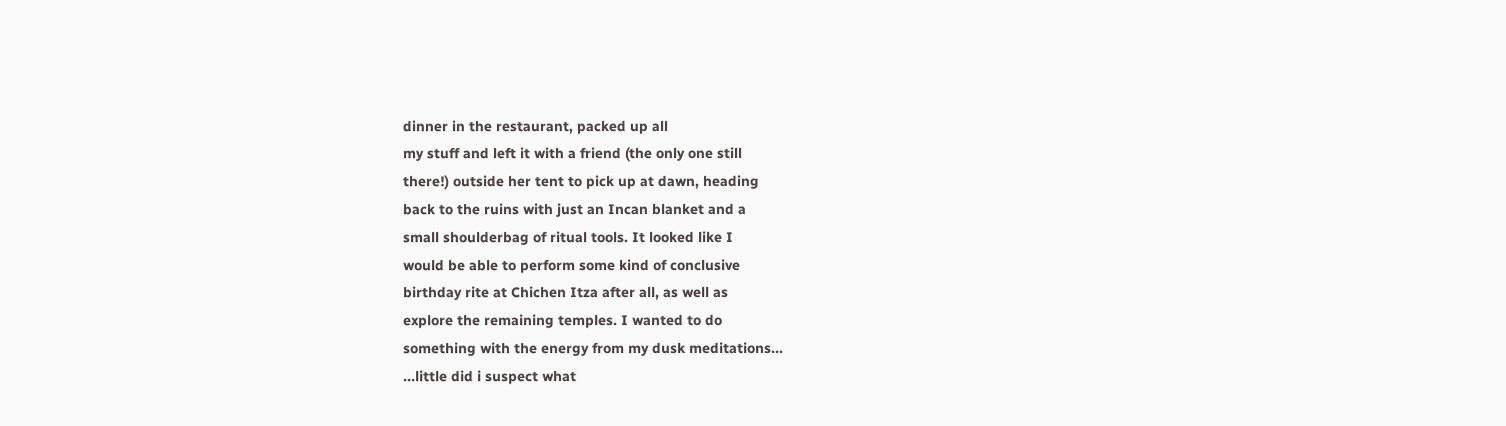dinner in the restaurant, packed up all
my stuff and left it with a friend (the only one still
there!) outside her tent to pick up at dawn, heading
back to the ruins with just an Incan blanket and a
small shoulderbag of ritual tools. It looked like I
would be able to perform some kind of conclusive
birthday rite at Chichen Itza after all, as well as
explore the remaining temples. I wanted to do
something with the energy from my dusk meditations...
...little did i suspect what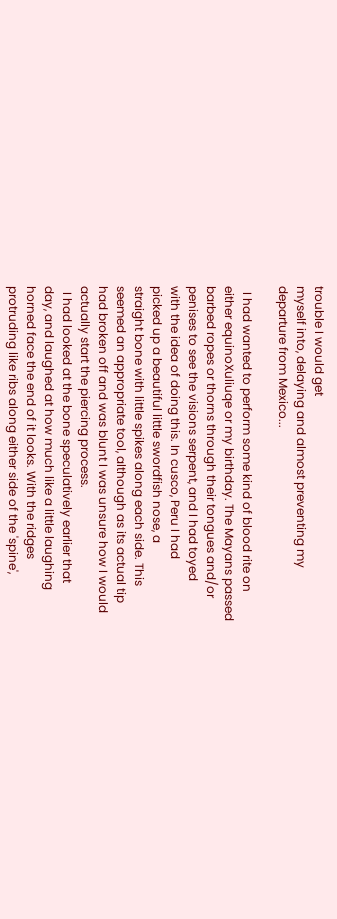trouble I would get
myself into, delaying and almost preventing my
departure from Mexico...

  I had wanted to perform some kind of blood rite on
either equinoXuliuqe or my birthday. The Mayans passed
barbed ropes or thorns through their tongues and/or
penises to see the visions serpent, and I had toyed
with the idea of doing this. In cusco, Peru I had
picked up a beautiful little swordfish nose, a
straight bone with little spikes along each side. This
seemed an appropriate tool, although as its actual tip
had broken off and was blunt I was unsure how I would
actually start the piercing process.
  I had looked at the bone speculatively earlier that
day, and laughed at how much like a little laughing
horned face the end of it looks. With the ridges
protruding like ribs along either side of the 'spine',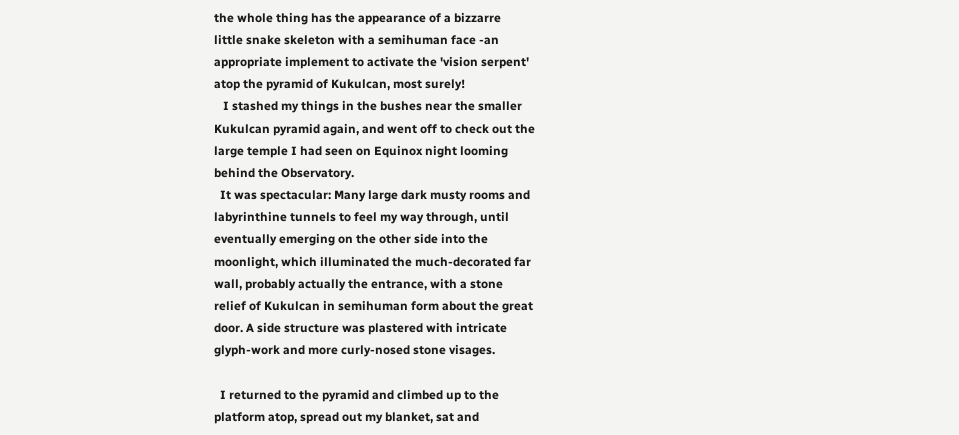the whole thing has the appearance of a bizzarre
little snake skeleton with a semihuman face -an
appropriate implement to activate the 'vision serpent'
atop the pyramid of Kukulcan, most surely!
   I stashed my things in the bushes near the smaller
Kukulcan pyramid again, and went off to check out the
large temple I had seen on Equinox night looming
behind the Observatory.
  It was spectacular: Many large dark musty rooms and
labyrinthine tunnels to feel my way through, until
eventually emerging on the other side into the
moonlight, which illuminated the much-decorated far
wall, probably actually the entrance, with a stone
relief of Kukulcan in semihuman form about the great
door. A side structure was plastered with intricate
glyph-work and more curly-nosed stone visages.

  I returned to the pyramid and climbed up to the
platform atop, spread out my blanket, sat and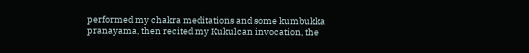performed my chakra meditations and some kumbukka
pranayama, then recited my Kukulcan invocation, the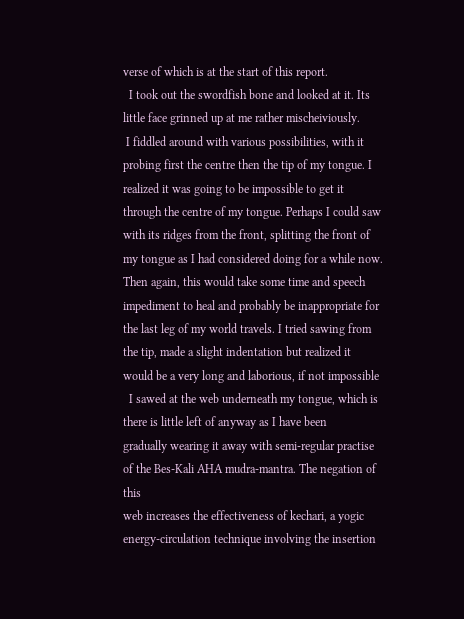verse of which is at the start of this report.
  I took out the swordfish bone and looked at it. Its
little face grinned up at me rather mischeiviously.
 I fiddled around with various possibilities, with it
probing first the centre then the tip of my tongue. I
realized it was going to be impossible to get it
through the centre of my tongue. Perhaps I could saw
with its ridges from the front, splitting the front of
my tongue as I had considered doing for a while now.
Then again, this would take some time and speech
impediment to heal and probably be inappropriate for
the last leg of my world travels. I tried sawing from
the tip, made a slight indentation but realized it
would be a very long and laborious, if not impossible
  I sawed at the web underneath my tongue, which is
there is little left of anyway as I have been
gradually wearing it away with semi-regular practise
of the Bes-Kali AHA mudra-mantra. The negation of this
web increases the effectiveness of kechari, a yogic
energy-circulation technique involving the insertion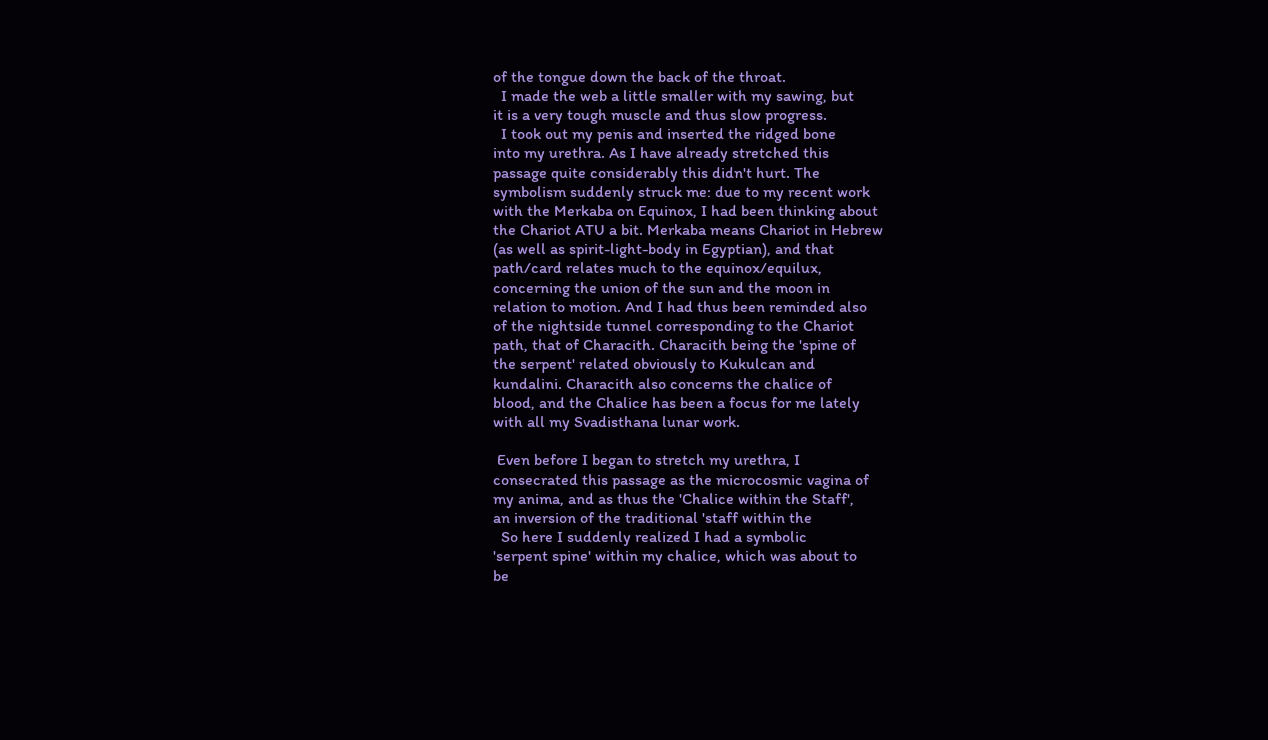of the tongue down the back of the throat.
  I made the web a little smaller with my sawing, but
it is a very tough muscle and thus slow progress.
  I took out my penis and inserted the ridged bone
into my urethra. As I have already stretched this
passage quite considerably this didn't hurt. The
symbolism suddenly struck me: due to my recent work
with the Merkaba on Equinox, I had been thinking about
the Chariot ATU a bit. Merkaba means Chariot in Hebrew
(as well as spirit-light-body in Egyptian), and that
path/card relates much to the equinox/equilux,
concerning the union of the sun and the moon in
relation to motion. And I had thus been reminded also
of the nightside tunnel corresponding to the Chariot
path, that of Characith. Characith being the 'spine of
the serpent' related obviously to Kukulcan and
kundalini. Characith also concerns the chalice of
blood, and the Chalice has been a focus for me lately
with all my Svadisthana lunar work.

 Even before I began to stretch my urethra, I
consecrated this passage as the microcosmic vagina of
my anima, and as thus the 'Chalice within the Staff',
an inversion of the traditional 'staff within the
  So here I suddenly realized I had a symbolic
'serpent spine' within my chalice, which was about to
be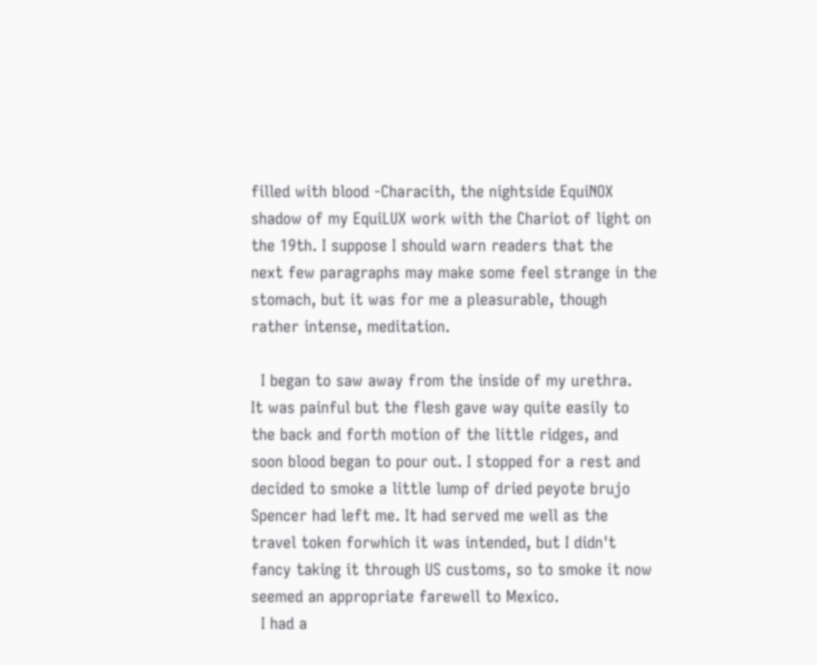filled with blood -Characith, the nightside EquiNOX
shadow of my EquiLUX work with the Chariot of light on
the 19th. I suppose I should warn readers that the
next few paragraphs may make some feel strange in the
stomach, but it was for me a pleasurable, though
rather intense, meditation.

  I began to saw away from the inside of my urethra.
It was painful but the flesh gave way quite easily to
the back and forth motion of the little ridges, and
soon blood began to pour out. I stopped for a rest and
decided to smoke a little lump of dried peyote brujo
Spencer had left me. It had served me well as the
travel token forwhich it was intended, but I didn't
fancy taking it through US customs, so to smoke it now
seemed an appropriate farewell to Mexico.
  I had a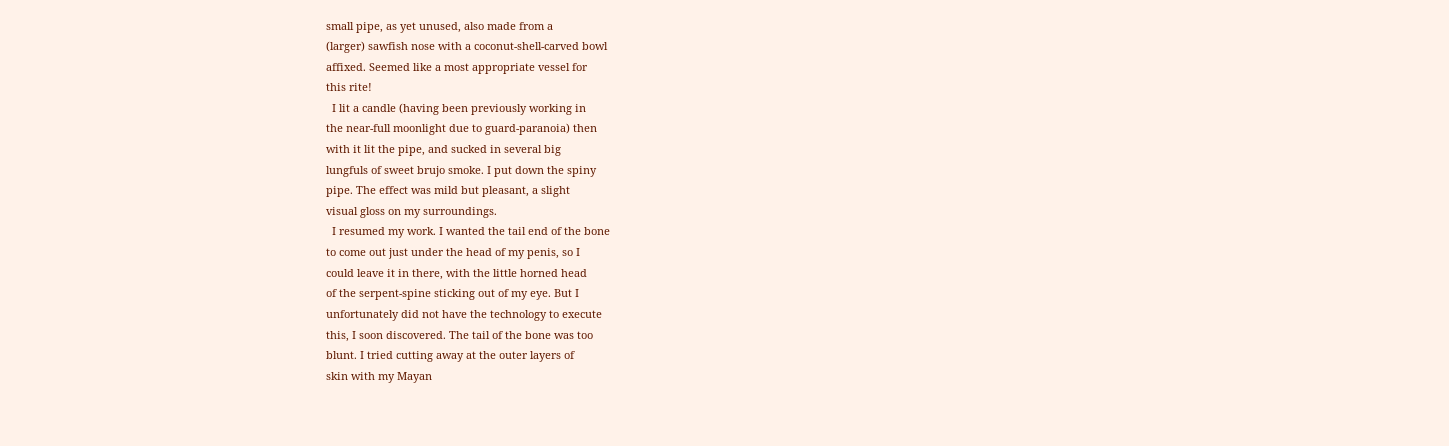small pipe, as yet unused, also made from a
(larger) sawfish nose with a coconut-shell-carved bowl
affixed. Seemed like a most appropriate vessel for
this rite!
  I lit a candle (having been previously working in
the near-full moonlight due to guard-paranoia) then
with it lit the pipe, and sucked in several big
lungfuls of sweet brujo smoke. I put down the spiny
pipe. The effect was mild but pleasant, a slight
visual gloss on my surroundings.
  I resumed my work. I wanted the tail end of the bone
to come out just under the head of my penis, so I
could leave it in there, with the little horned head
of the serpent-spine sticking out of my eye. But I
unfortunately did not have the technology to execute
this, I soon discovered. The tail of the bone was too
blunt. I tried cutting away at the outer layers of
skin with my Mayan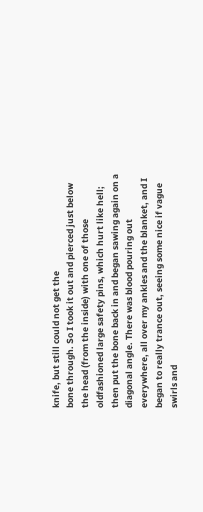knife, but still could not get the
bone through. So I took it out and pierced just below
the head (from the inside) with one of those
oldfashioned large safety pins, which hurt like hell;
then put the bone back in and began sawing again on a
diagonal angle. There was blood pouring out
everywhere, all over my ankles and the blanket, and I
began to really trance out, seeing some nice if vague
swirls and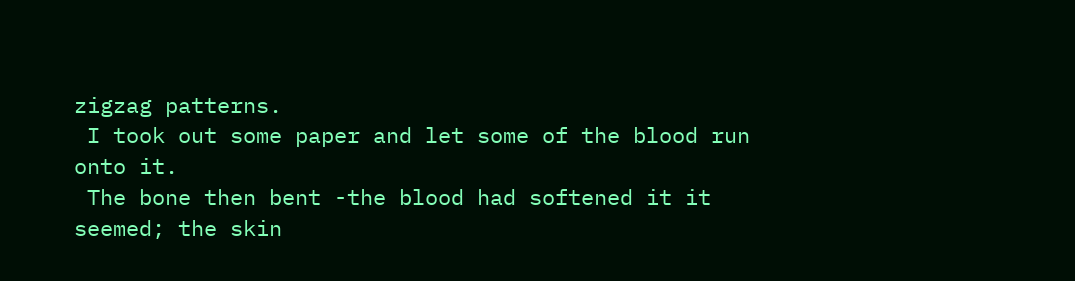zigzag patterns.
 I took out some paper and let some of the blood run
onto it.
 The bone then bent -the blood had softened it it
seemed; the skin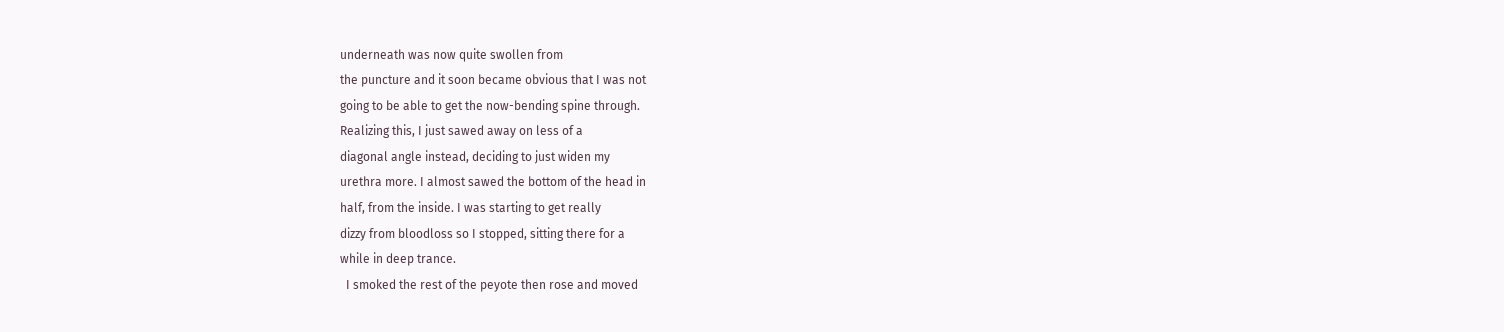underneath was now quite swollen from
the puncture and it soon became obvious that I was not
going to be able to get the now-bending spine through.
Realizing this, I just sawed away on less of a
diagonal angle instead, deciding to just widen my
urethra more. I almost sawed the bottom of the head in
half, from the inside. I was starting to get really
dizzy from bloodloss so I stopped, sitting there for a
while in deep trance.
  I smoked the rest of the peyote then rose and moved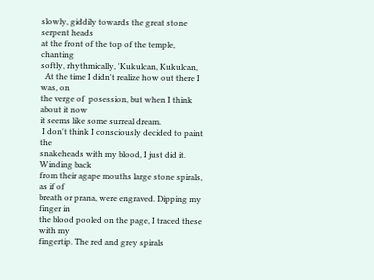slowly, giddily towards the great stone serpent heads
at the front of the top of the temple, chanting
softly, rhythmically, 'Kukulcan, Kukulcan,
  At the time I didn't realize how out there I was, on
the verge of  posession, but when I think about it now
it seems like some surreal dream.
 I don't think I consciously decided to paint the
snakeheads with my blood, I just did it. Winding back
from their agape mouths large stone spirals, as if of
breath or prana, were engraved. Dipping my finger in
the blood pooled on the page, I traced these with my
fingertip. The red and grey spirals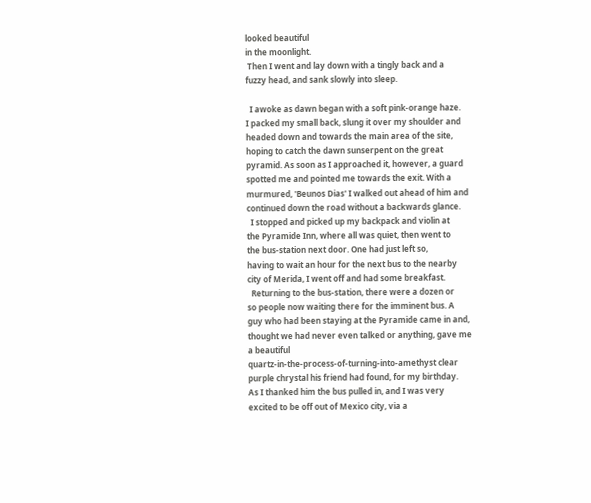looked beautiful
in the moonlight.
 Then I went and lay down with a tingly back and a
fuzzy head, and sank slowly into sleep.

  I awoke as dawn began with a soft pink-orange haze.
I packed my small back, slung it over my shoulder and
headed down and towards the main area of the site,
hoping to catch the dawn sunserpent on the great
pyramid. As soon as I approached it, however, a guard
spotted me and pointed me towards the exit. With a
murmured, 'Beunos Dias' I walked out ahead of him and
continued down the road without a backwards glance.
  I stopped and picked up my backpack and violin at
the Pyramide Inn, where all was quiet, then went to
the bus-station next door. One had just left so,
having to wait an hour for the next bus to the nearby
city of Merida, I went off and had some breakfast.
  Returning to the bus-station, there were a dozen or
so people now waiting there for the imminent bus. A
guy who had been staying at the Pyramide came in and,
thought we had never even talked or anything, gave me
a beautiful
quartz-in-the-process-of-turning-into-amethyst clear
purple chrystal his friend had found, for my birthday.
As I thanked him the bus pulled in, and I was very
excited to be off out of Mexico city, via a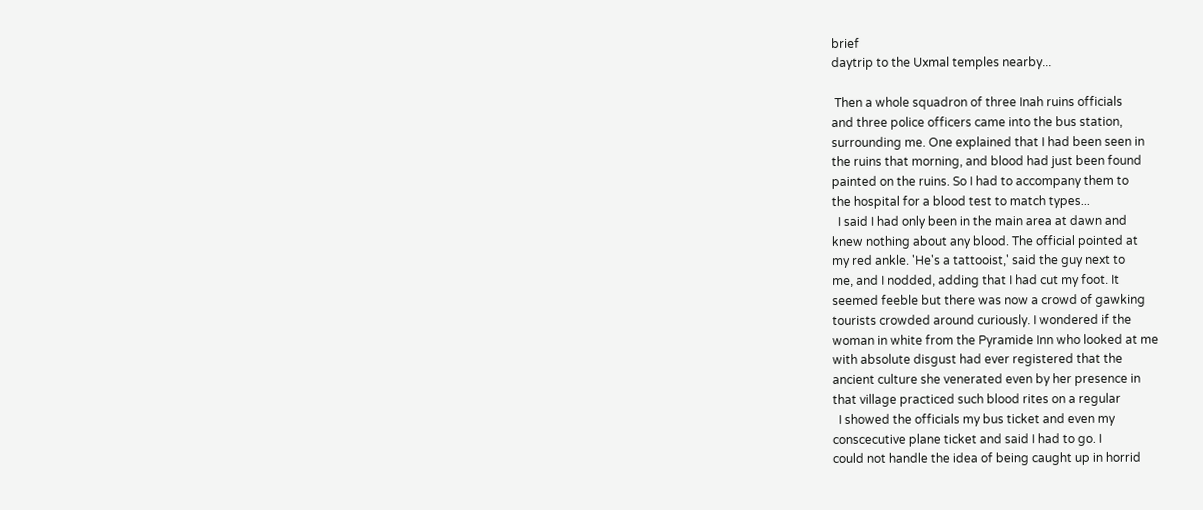brief
daytrip to the Uxmal temples nearby...

 Then a whole squadron of three Inah ruins officials
and three police officers came into the bus station,
surrounding me. One explained that I had been seen in
the ruins that morning, and blood had just been found
painted on the ruins. So I had to accompany them to
the hospital for a blood test to match types...
  I said I had only been in the main area at dawn and
knew nothing about any blood. The official pointed at
my red ankle. 'He's a tattooist,' said the guy next to
me, and I nodded, adding that I had cut my foot. It
seemed feeble but there was now a crowd of gawking
tourists crowded around curiously. I wondered if the
woman in white from the Pyramide Inn who looked at me
with absolute disgust had ever registered that the
ancient culture she venerated even by her presence in
that village practiced such blood rites on a regular
  I showed the officials my bus ticket and even my
conscecutive plane ticket and said I had to go. I
could not handle the idea of being caught up in horrid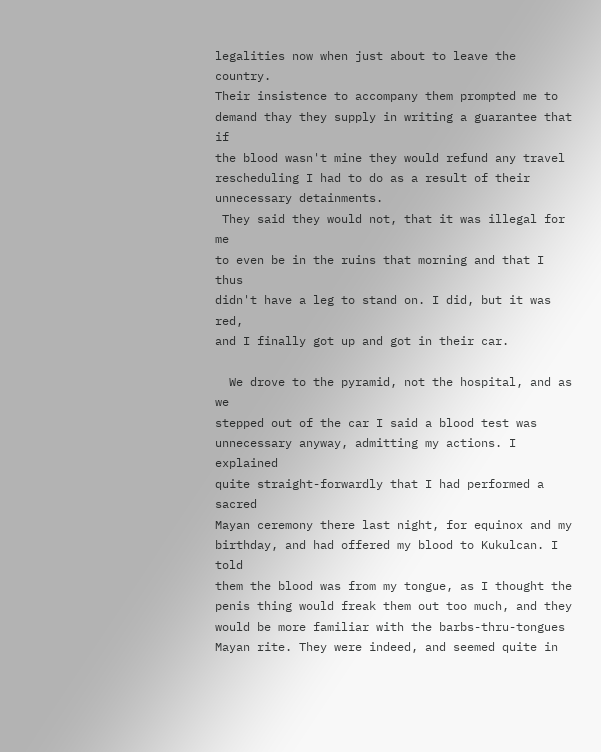legalities now when just about to leave the country.
Their insistence to accompany them prompted me to
demand thay they supply in writing a guarantee that if
the blood wasn't mine they would refund any travel
rescheduling I had to do as a result of their
unnecessary detainments.
 They said they would not, that it was illegal for me
to even be in the ruins that morning and that I thus
didn't have a leg to stand on. I did, but it was red,
and I finally got up and got in their car.

  We drove to the pyramid, not the hospital, and as we
stepped out of the car I said a blood test was
unnecessary anyway, admitting my actions. I explained
quite straight-forwardly that I had performed a sacred
Mayan ceremony there last night, for equinox and my
birthday, and had offered my blood to Kukulcan. I told
them the blood was from my tongue, as I thought the
penis thing would freak them out too much, and they
would be more familiar with the barbs-thru-tongues
Mayan rite. They were indeed, and seemed quite in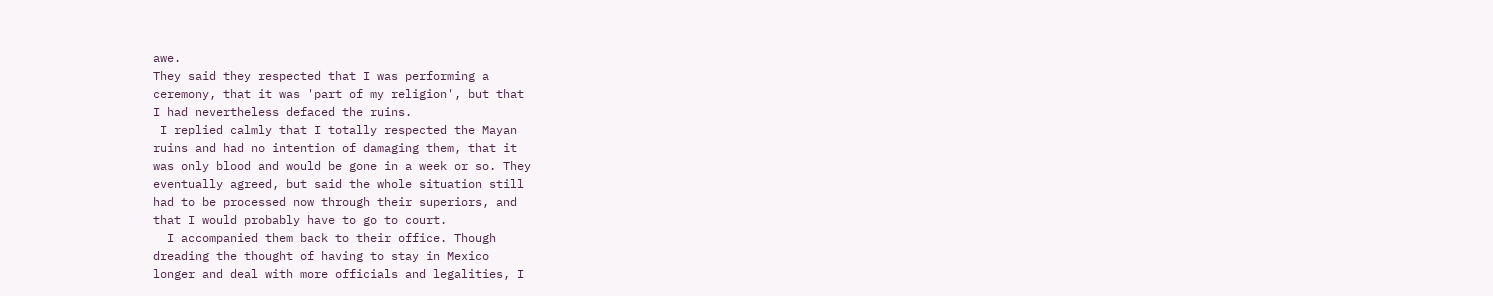awe.
They said they respected that I was performing a
ceremony, that it was 'part of my religion', but that
I had nevertheless defaced the ruins.
 I replied calmly that I totally respected the Mayan
ruins and had no intention of damaging them, that it
was only blood and would be gone in a week or so. They
eventually agreed, but said the whole situation still
had to be processed now through their superiors, and
that I would probably have to go to court.
  I accompanied them back to their office. Though
dreading the thought of having to stay in Mexico
longer and deal with more officials and legalities, I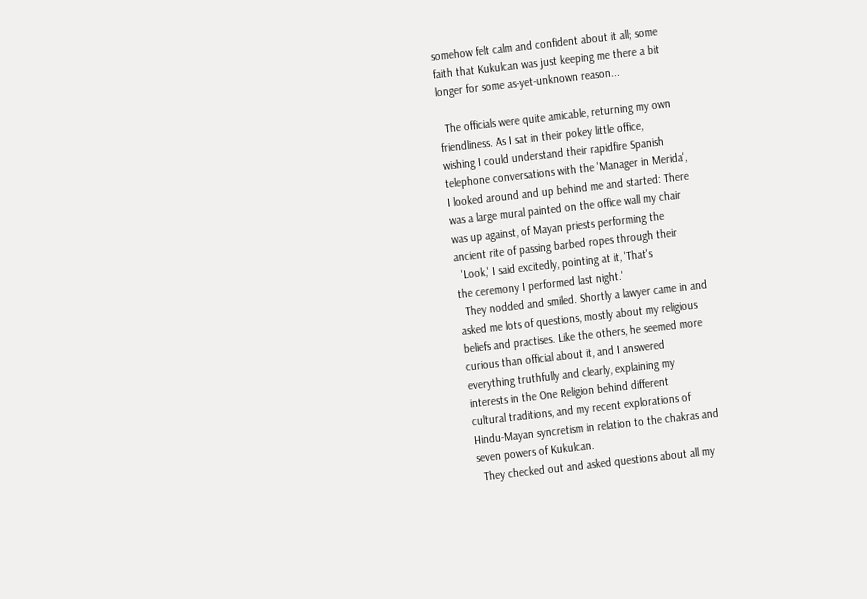somehow felt calm and confident about it all; some
faith that Kukulcan was just keeping me there a bit
longer for some as-yet-unknown reason...

  The officials were quite amicable, returning my own
friendliness. As I sat in their pokey little office,
wishing I could understand their rapidfire Spanish
telephone conversations with the 'Manager in Merida',
I looked around and up behind me and started: There
was a large mural painted on the office wall my chair
was up against, of Mayan priests performing the
ancient rite of passing barbed ropes through their
  'Look,' I said excitedly, pointing at it, 'That's
the ceremony I performed last night.'
  They nodded and smiled. Shortly a lawyer came in and
asked me lots of questions, mostly about my religious
beliefs and practises. Like the others, he seemed more
curious than official about it, and I answered
everything truthfully and clearly, explaining my
interests in the One Religion behind different
cultural traditions, and my recent explorations of
Hindu-Mayan syncretism in relation to the chakras and
seven powers of Kukulcan.
  They checked out and asked questions about all my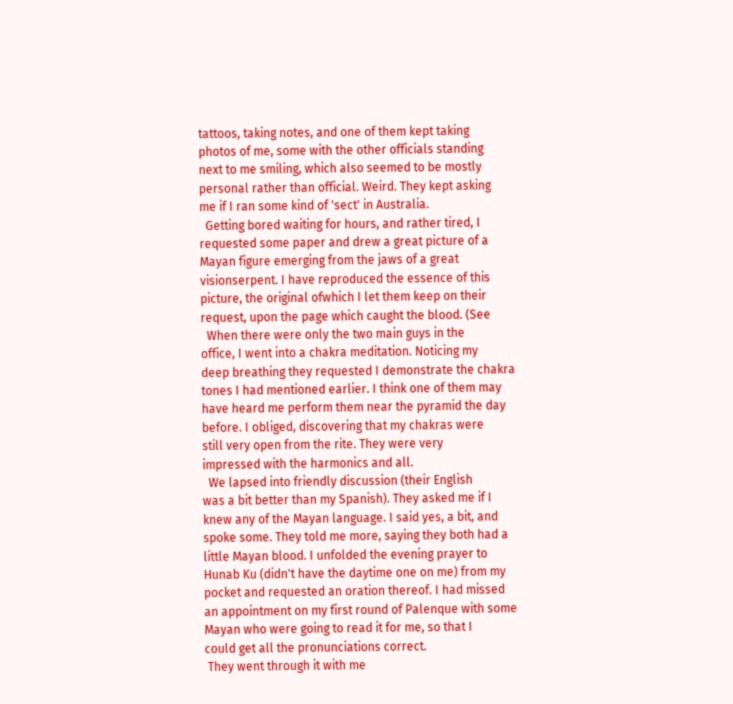tattoos, taking notes, and one of them kept taking
photos of me, some with the other officials standing
next to me smiling, which also seemed to be mostly
personal rather than official. Weird. They kept asking
me if I ran some kind of 'sect' in Australia.
  Getting bored waiting for hours, and rather tired, I
requested some paper and drew a great picture of a
Mayan figure emerging from the jaws of a great
visionserpent. I have reproduced the essence of this
picture, the original ofwhich I let them keep on their
request, upon the page which caught the blood. (See
  When there were only the two main guys in the
office, I went into a chakra meditation. Noticing my
deep breathing they requested I demonstrate the chakra
tones I had mentioned earlier. I think one of them may
have heard me perform them near the pyramid the day
before. I obliged, discovering that my chakras were
still very open from the rite. They were very
impressed with the harmonics and all.
  We lapsed into friendly discussion (their English
was a bit better than my Spanish). They asked me if I
knew any of the Mayan language. I said yes, a bit, and
spoke some. They told me more, saying they both had a
little Mayan blood. I unfolded the evening prayer to
Hunab Ku (didn't have the daytime one on me) from my
pocket and requested an oration thereof. I had missed
an appointment on my first round of Palenque with some
Mayan who were going to read it for me, so that I
could get all the pronunciations correct.
 They went through it with me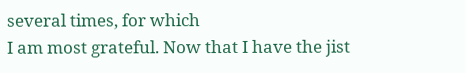several times, for which
I am most grateful. Now that I have the jist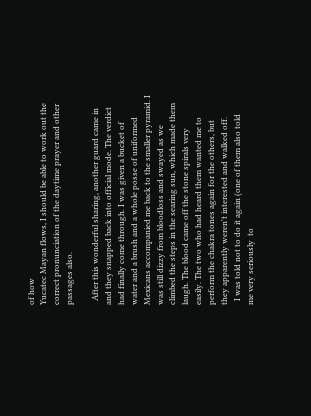of how
Yucatec Mayan flows, I should be able to work out the
correct pronunciation of the daytime prayer and other
passages also.

  After this wonderful sharing, another guard came in
and they snapped back into official mode. The verdict
had finally come through. I was given a bucket of
water and a brush and a whole posse of uniformed
Mexicans accompanied me back to the smaller pyramid. I
was still dizzy from bloodloss and swayed as we
climbed the steps in the searing sun, which made them
laugh. The blood came off the stone spirals very
easily. The two who had heard them wanted me to
perform the chakra tones again for the others, but
they apparently weren't interested and walked off.
  I was told not to do it again (one of them also told
me very seriously  to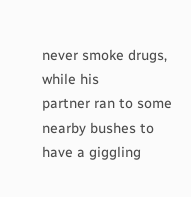never smoke drugs, while his
partner ran to some nearby bushes to have a giggling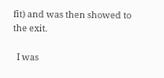fit) and was then showed to the exit.

  I was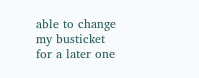able to change my busticket for a later one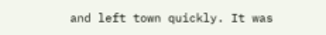and left town quickly. It was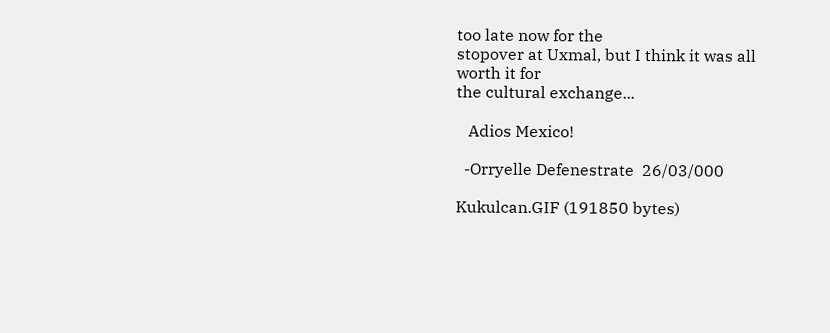too late now for the
stopover at Uxmal, but I think it was all worth it for
the cultural exchange...

   Adios Mexico!

  -Orryelle Defenestrate  26/03/000

Kukulcan.GIF (191850 bytes)